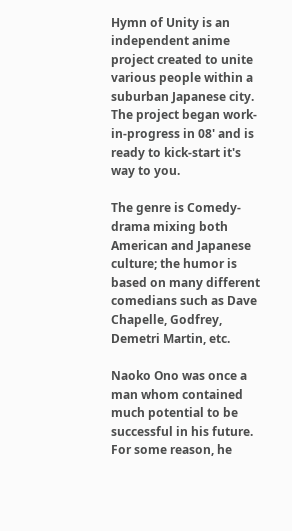Hymn of Unity is an independent anime project created to unite various people within a suburban Japanese city. The project began work-in-progress in 08' and is ready to kick-start it's way to you.

The genre is Comedy-drama mixing both American and Japanese culture; the humor is based on many different comedians such as Dave Chapelle, Godfrey, Demetri Martin, etc.

Naoko Ono was once a man whom contained much potential to be successful in his future. For some reason, he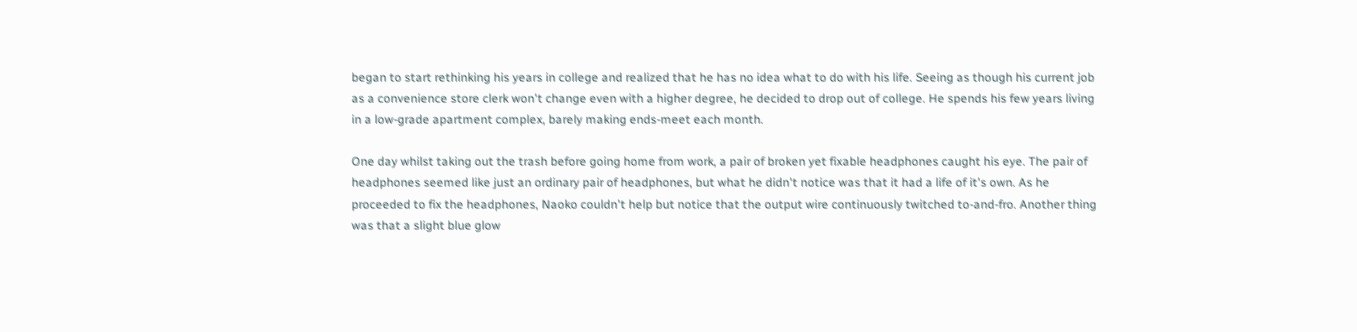began to start rethinking his years in college and realized that he has no idea what to do with his life. Seeing as though his current job as a convenience store clerk won't change even with a higher degree, he decided to drop out of college. He spends his few years living in a low-grade apartment complex, barely making ends-meet each month.

One day whilst taking out the trash before going home from work, a pair of broken yet fixable headphones caught his eye. The pair of headphones seemed like just an ordinary pair of headphones, but what he didn't notice was that it had a life of it's own. As he proceeded to fix the headphones, Naoko couldn't help but notice that the output wire continuously twitched to-and-fro. Another thing was that a slight blue glow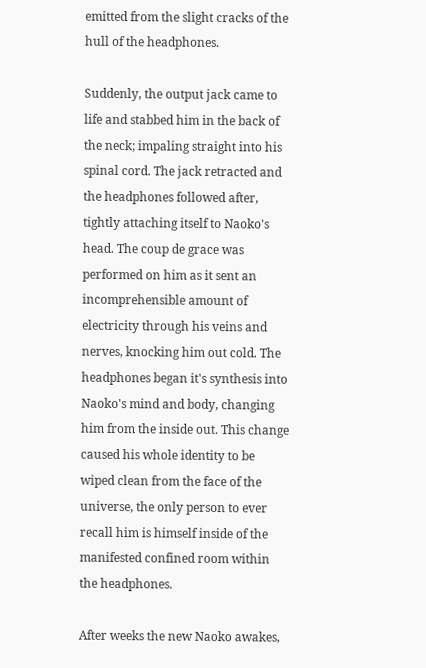emitted from the slight cracks of the hull of the headphones.

Suddenly, the output jack came to life and stabbed him in the back of the neck; impaling straight into his spinal cord. The jack retracted and the headphones followed after, tightly attaching itself to Naoko's head. The coup de grace was performed on him as it sent an incomprehensible amount of electricity through his veins and nerves, knocking him out cold. The headphones began it's synthesis into Naoko's mind and body, changing him from the inside out. This change caused his whole identity to be wiped clean from the face of the universe, the only person to ever recall him is himself inside of the manifested confined room within the headphones.

After weeks the new Naoko awakes,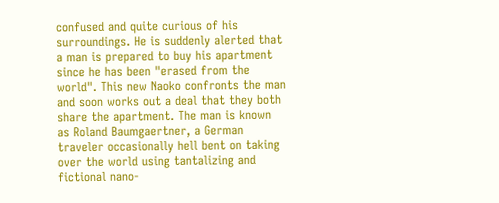confused and quite curious of his surroundings. He is suddenly alerted that a man is prepared to buy his apartment since he has been "erased from the world". This new Naoko confronts the man and soon works out a deal that they both share the apartment. The man is known as Roland Baumgaertner, a German traveler occasionally hell bent on taking over the world using tantalizing and fictional nano-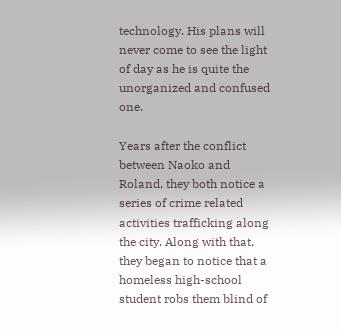technology. His plans will never come to see the light of day as he is quite the unorganized and confused one.

Years after the conflict between Naoko and Roland, they both notice a series of crime related activities trafficking along the city. Along with that, they began to notice that a homeless high-school student robs them blind of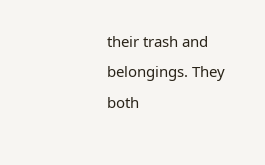their trash and belongings. They both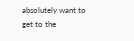absolutely want to get to the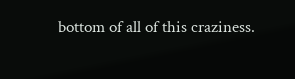bottom of all of this craziness.